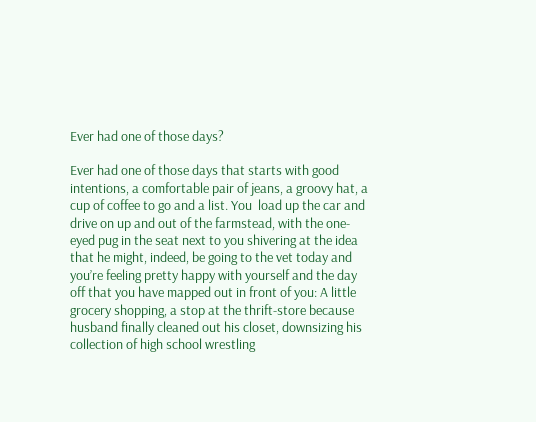Ever had one of those days?

Ever had one of those days that starts with good intentions, a comfortable pair of jeans, a groovy hat, a cup of coffee to go and a list. You  load up the car and drive on up and out of the farmstead, with the one-eyed pug in the seat next to you shivering at the idea that he might, indeed, be going to the vet today and you’re feeling pretty happy with yourself and the day off that you have mapped out in front of you: A little grocery shopping, a stop at the thrift-store because husband finally cleaned out his closet, downsizing his collection of high school wrestling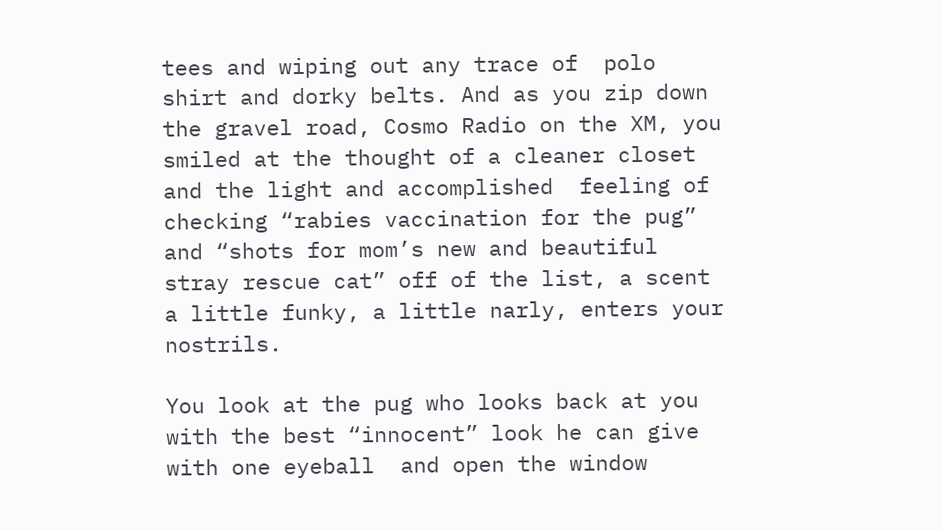tees and wiping out any trace of  polo shirt and dorky belts. And as you zip down the gravel road, Cosmo Radio on the XM, you smiled at the thought of a cleaner closet and the light and accomplished  feeling of checking “rabies vaccination for the pug” and “shots for mom’s new and beautiful stray rescue cat” off of the list, a scent  a little funky, a little narly, enters your nostrils.

You look at the pug who looks back at you with the best “innocent” look he can give with one eyeball  and open the window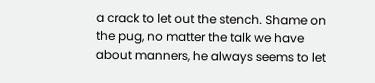a crack to let out the stench. Shame on the pug, no matter the talk we have about manners, he always seems to let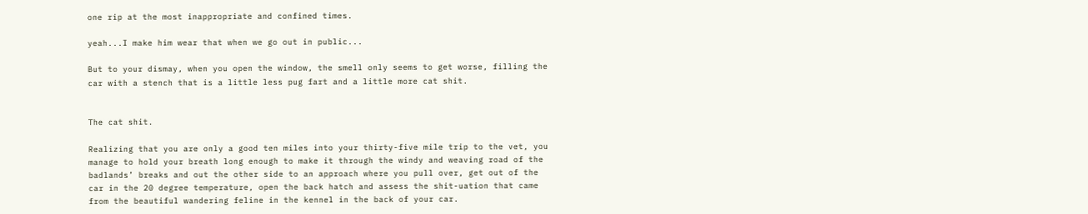one rip at the most inappropriate and confined times.

yeah...I make him wear that when we go out in public...

But to your dismay, when you open the window, the smell only seems to get worse, filling the car with a stench that is a little less pug fart and a little more cat shit.


The cat shit.

Realizing that you are only a good ten miles into your thirty-five mile trip to the vet, you manage to hold your breath long enough to make it through the windy and weaving road of the badlands’ breaks and out the other side to an approach where you pull over, get out of the car in the 20 degree temperature, open the back hatch and assess the shit-uation that came from the beautiful wandering feline in the kennel in the back of your car.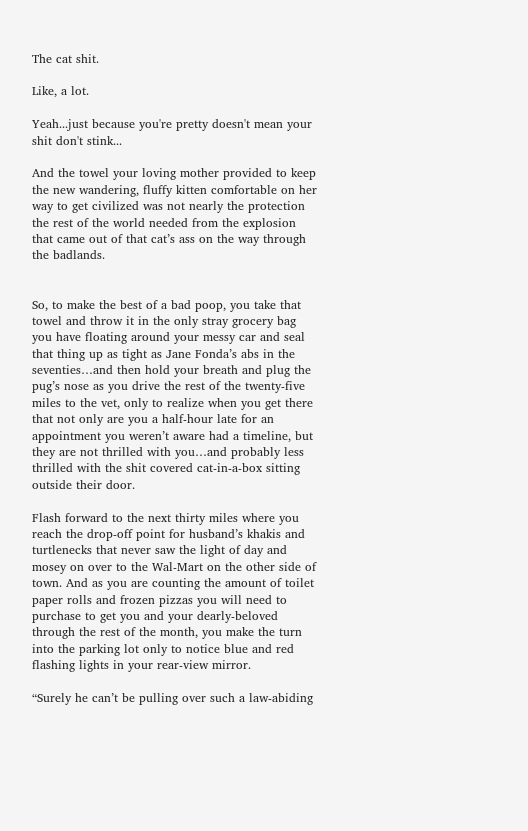The cat shit.

Like, a lot.

Yeah...just because you're pretty doesn't mean your shit don't stink...

And the towel your loving mother provided to keep the new wandering, fluffy kitten comfortable on her way to get civilized was not nearly the protection the rest of the world needed from the explosion that came out of that cat’s ass on the way through the badlands.


So, to make the best of a bad poop, you take that towel and throw it in the only stray grocery bag you have floating around your messy car and seal that thing up as tight as Jane Fonda’s abs in the seventies…and then hold your breath and plug the pug’s nose as you drive the rest of the twenty-five miles to the vet, only to realize when you get there that not only are you a half-hour late for an appointment you weren’t aware had a timeline, but they are not thrilled with you…and probably less thrilled with the shit covered cat-in-a-box sitting outside their door.

Flash forward to the next thirty miles where you reach the drop-off point for husband’s khakis and turtlenecks that never saw the light of day and mosey on over to the Wal-Mart on the other side of town. And as you are counting the amount of toilet paper rolls and frozen pizzas you will need to purchase to get you and your dearly-beloved through the rest of the month, you make the turn into the parking lot only to notice blue and red flashing lights in your rear-view mirror.

“Surely he can’t be pulling over such a law-abiding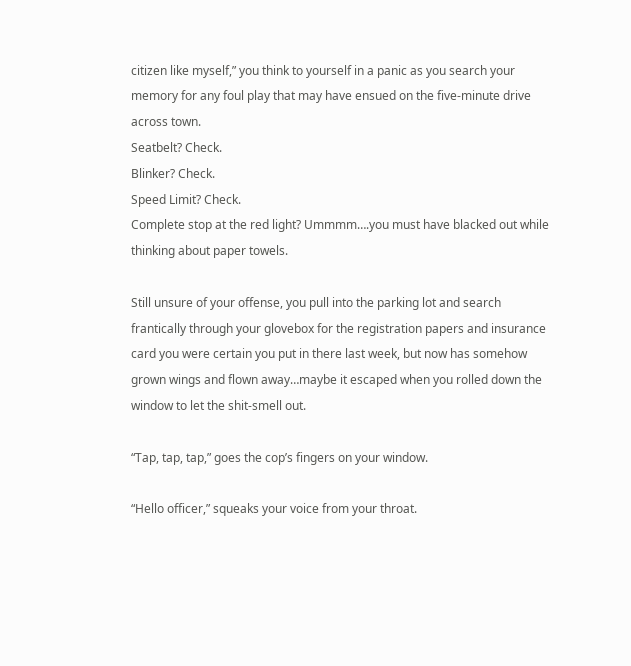citizen like myself,” you think to yourself in a panic as you search your memory for any foul play that may have ensued on the five-minute drive across town.
Seatbelt? Check.
Blinker? Check.
Speed Limit? Check.
Complete stop at the red light? Ummmm….you must have blacked out while thinking about paper towels.

Still unsure of your offense, you pull into the parking lot and search frantically through your glovebox for the registration papers and insurance card you were certain you put in there last week, but now has somehow grown wings and flown away…maybe it escaped when you rolled down the window to let the shit-smell out.

“Tap, tap, tap,” goes the cop’s fingers on your window.

“Hello officer,” squeaks your voice from your throat.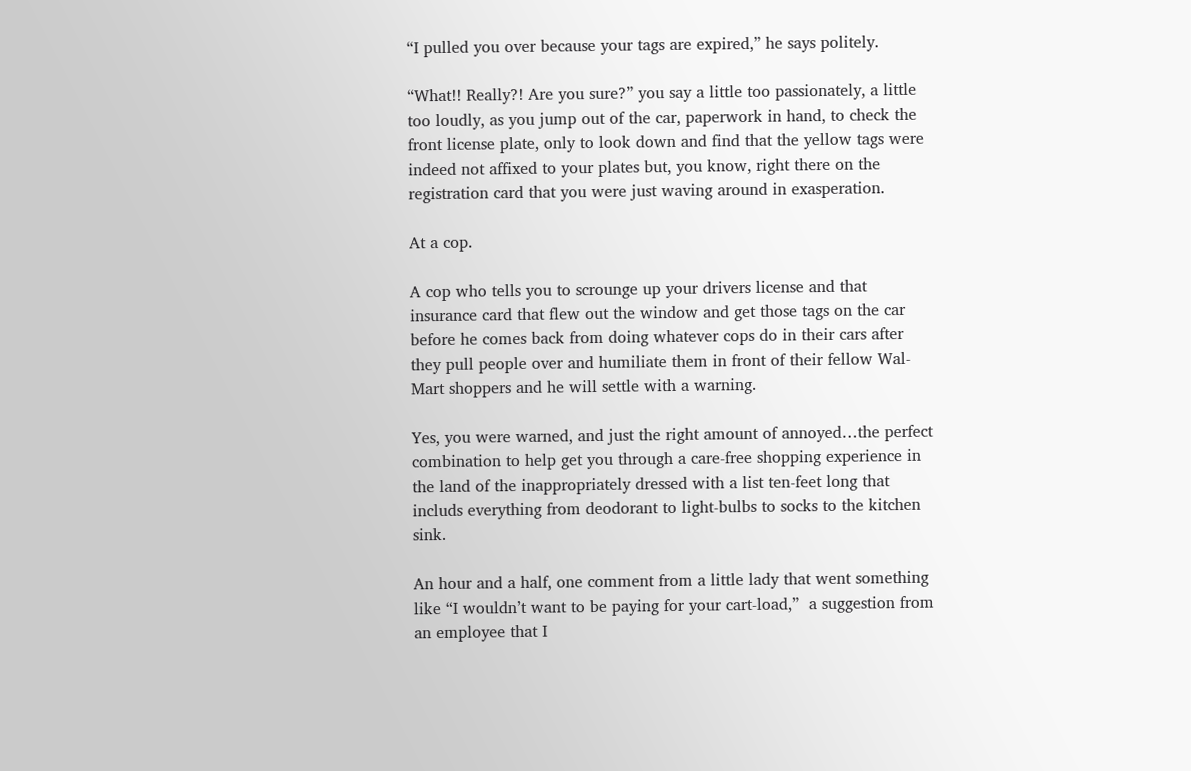“I pulled you over because your tags are expired,” he says politely.

“What!! Really?! Are you sure?” you say a little too passionately, a little too loudly, as you jump out of the car, paperwork in hand, to check the front license plate, only to look down and find that the yellow tags were indeed not affixed to your plates but, you know, right there on the registration card that you were just waving around in exasperation.

At a cop.

A cop who tells you to scrounge up your drivers license and that insurance card that flew out the window and get those tags on the car before he comes back from doing whatever cops do in their cars after they pull people over and humiliate them in front of their fellow Wal-Mart shoppers and he will settle with a warning.

Yes, you were warned, and just the right amount of annoyed…the perfect combination to help get you through a care-free shopping experience in the land of the inappropriately dressed with a list ten-feet long that includs everything from deodorant to light-bulbs to socks to the kitchen sink.

An hour and a half, one comment from a little lady that went something like “I wouldn’t want to be paying for your cart-load,”  a suggestion from an employee that I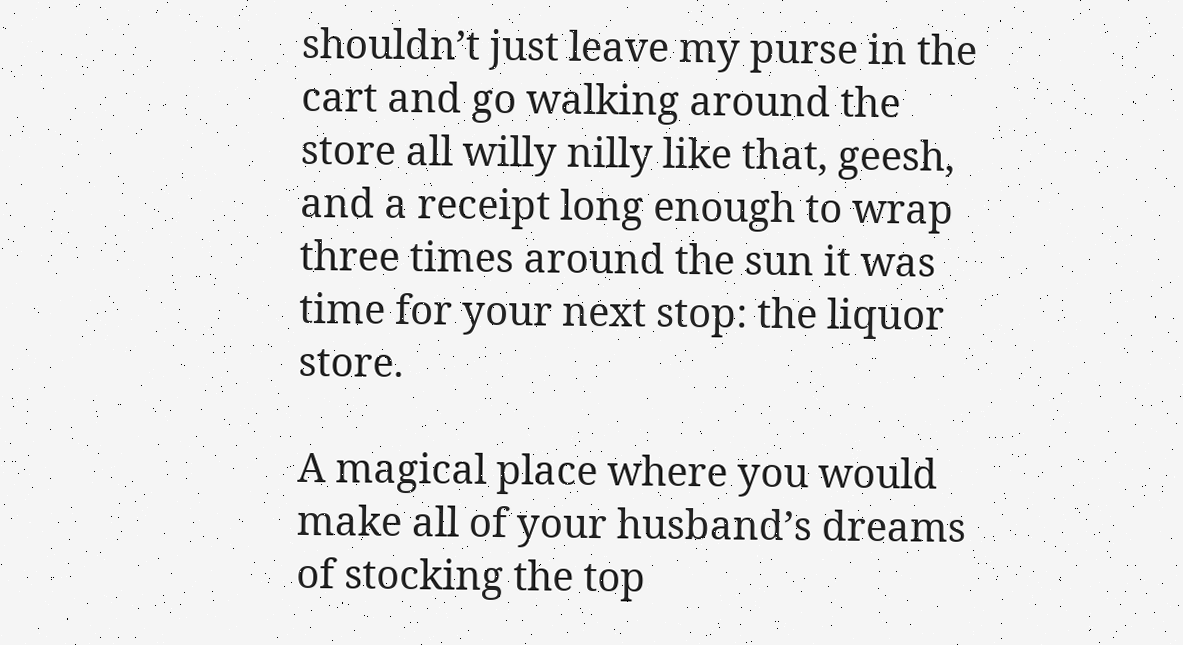shouldn’t just leave my purse in the cart and go walking around the store all willy nilly like that, geesh, and a receipt long enough to wrap three times around the sun it was time for your next stop: the liquor store.

A magical place where you would make all of your husband’s dreams of stocking the top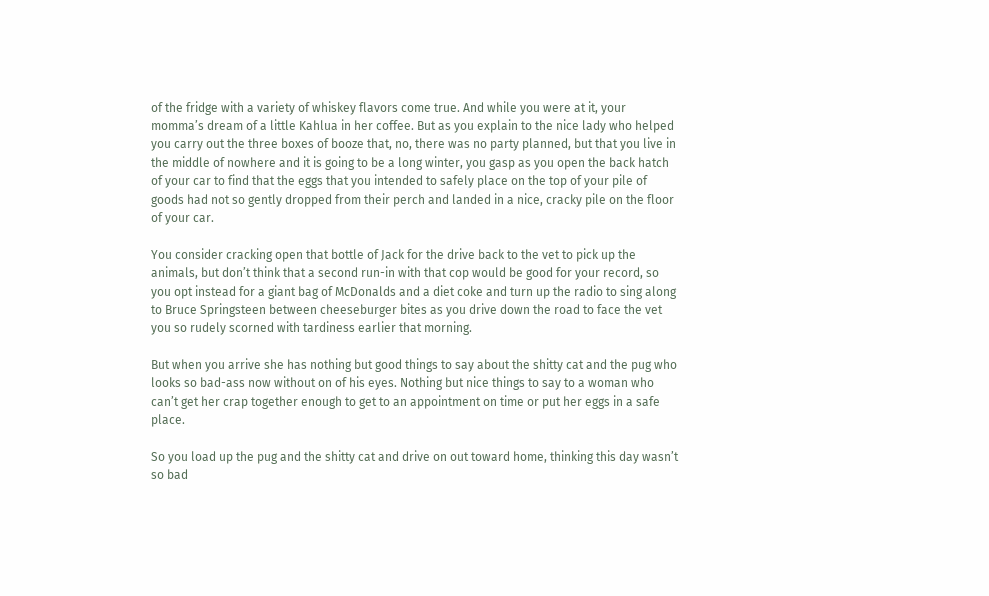of the fridge with a variety of whiskey flavors come true. And while you were at it, your momma’s dream of a little Kahlua in her coffee. But as you explain to the nice lady who helped you carry out the three boxes of booze that, no, there was no party planned, but that you live in the middle of nowhere and it is going to be a long winter, you gasp as you open the back hatch of your car to find that the eggs that you intended to safely place on the top of your pile of goods had not so gently dropped from their perch and landed in a nice, cracky pile on the floor of your car.

You consider cracking open that bottle of Jack for the drive back to the vet to pick up the animals, but don’t think that a second run-in with that cop would be good for your record, so you opt instead for a giant bag of McDonalds and a diet coke and turn up the radio to sing along to Bruce Springsteen between cheeseburger bites as you drive down the road to face the vet you so rudely scorned with tardiness earlier that morning.

But when you arrive she has nothing but good things to say about the shitty cat and the pug who looks so bad-ass now without on of his eyes. Nothing but nice things to say to a woman who can’t get her crap together enough to get to an appointment on time or put her eggs in a safe place.

So you load up the pug and the shitty cat and drive on out toward home, thinking this day wasn’t so bad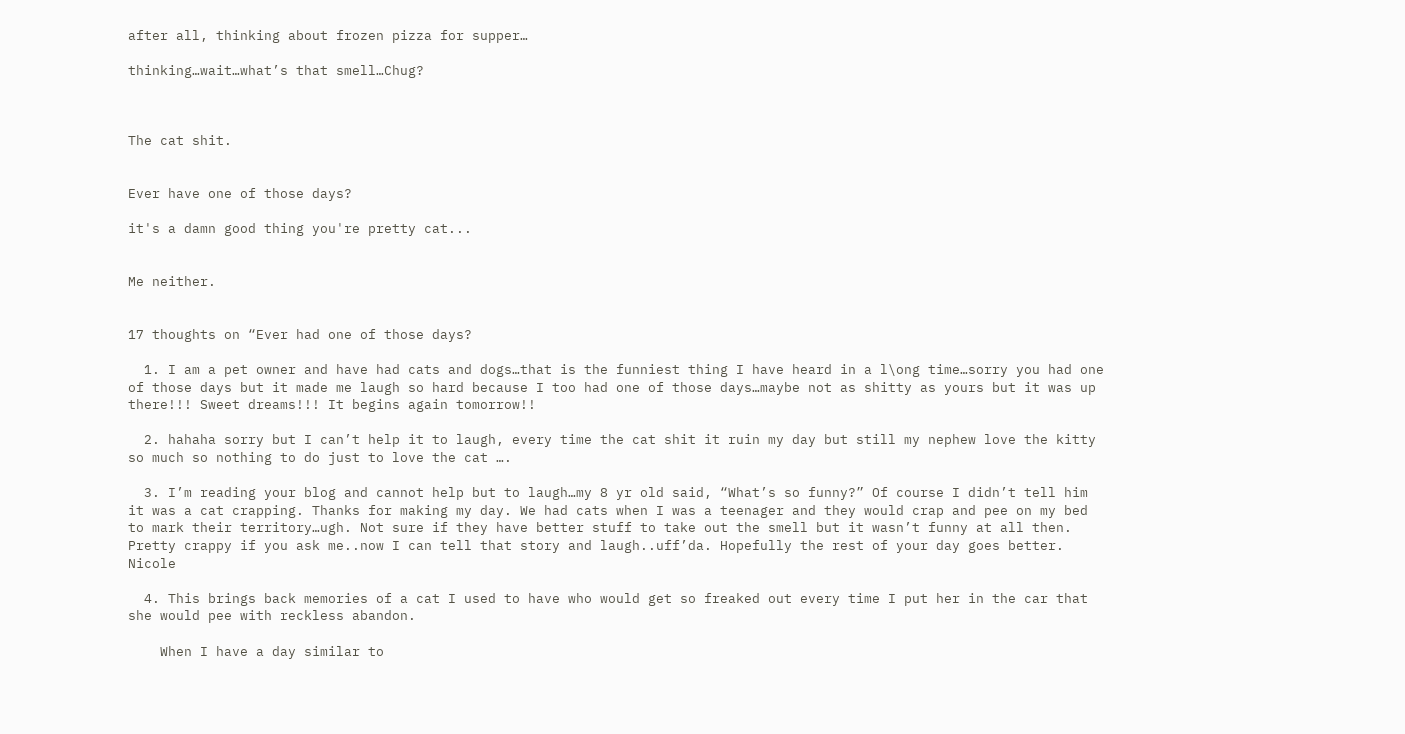after all, thinking about frozen pizza for supper…

thinking…wait…what’s that smell…Chug?



The cat shit.


Ever have one of those days?

it's a damn good thing you're pretty cat...


Me neither.


17 thoughts on “Ever had one of those days?

  1. I am a pet owner and have had cats and dogs…that is the funniest thing I have heard in a l\ong time…sorry you had one of those days but it made me laugh so hard because I too had one of those days…maybe not as shitty as yours but it was up there!!! Sweet dreams!!! It begins again tomorrow!!

  2. hahaha sorry but I can’t help it to laugh, every time the cat shit it ruin my day but still my nephew love the kitty so much so nothing to do just to love the cat ….

  3. I’m reading your blog and cannot help but to laugh…my 8 yr old said, “What’s so funny?” Of course I didn’t tell him it was a cat crapping. Thanks for making my day. We had cats when I was a teenager and they would crap and pee on my bed to mark their territory…ugh. Not sure if they have better stuff to take out the smell but it wasn’t funny at all then. Pretty crappy if you ask me..now I can tell that story and laugh..uff’da. Hopefully the rest of your day goes better. Nicole

  4. This brings back memories of a cat I used to have who would get so freaked out every time I put her in the car that she would pee with reckless abandon.

    When I have a day similar to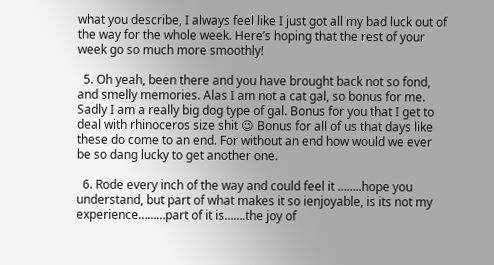what you describe, I always feel like I just got all my bad luck out of the way for the whole week. Here’s hoping that the rest of your week go so much more smoothly!

  5. Oh yeah, been there and you have brought back not so fond, and smelly memories. Alas I am not a cat gal, so bonus for me. Sadly I am a really big dog type of gal. Bonus for you that I get to deal with rhinoceros size shit 😉 Bonus for all of us that days like these do come to an end. For without an end how would we ever be so dang lucky to get another one.

  6. Rode every inch of the way and could feel it ……..hope you understand, but part of what makes it so ienjoyable, is its not my experience………part of it is…….the joy of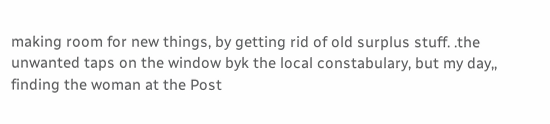making room for new things, by getting rid of old surplus stuff. .the unwanted taps on the window byk the local constabulary, but my day,, finding the woman at the Post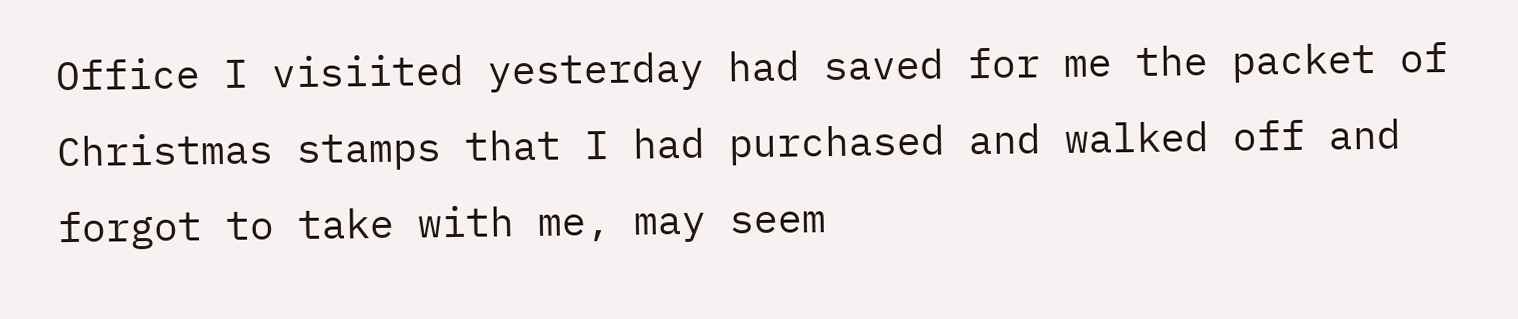Office I visiited yesterday had saved for me the packet of Christmas stamps that I had purchased and walked off and forgot to take with me, may seem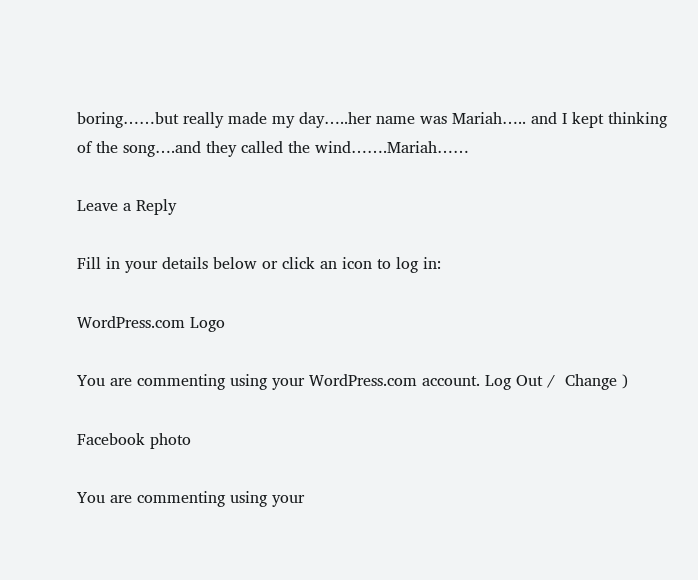boring……but really made my day…..her name was Mariah….. and I kept thinking of the song….and they called the wind…….Mariah……

Leave a Reply

Fill in your details below or click an icon to log in:

WordPress.com Logo

You are commenting using your WordPress.com account. Log Out /  Change )

Facebook photo

You are commenting using your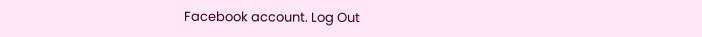Facebook account. Log Out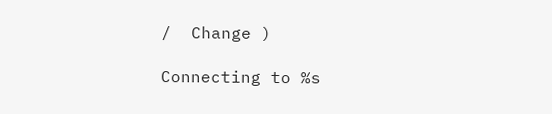/  Change )

Connecting to %s